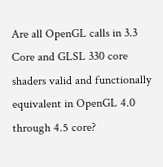Are all OpenGL calls in 3.3 Core and GLSL 330 core shaders valid and functionally equivalent in OpenGL 4.0 through 4.5 core?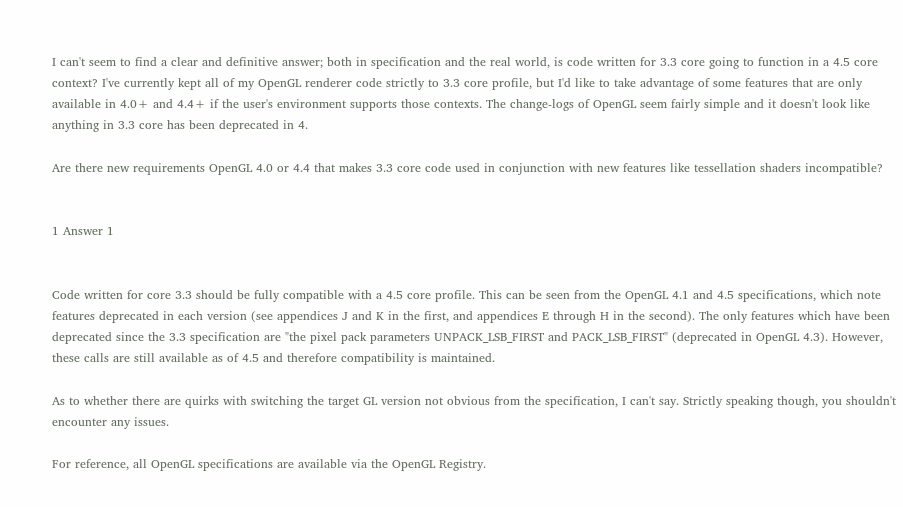I can't seem to find a clear and definitive answer; both in specification and the real world, is code written for 3.3 core going to function in a 4.5 core context? I've currently kept all of my OpenGL renderer code strictly to 3.3 core profile, but I'd like to take advantage of some features that are only available in 4.0+ and 4.4+ if the user's environment supports those contexts. The change-logs of OpenGL seem fairly simple and it doesn't look like anything in 3.3 core has been deprecated in 4.

Are there new requirements OpenGL 4.0 or 4.4 that makes 3.3 core code used in conjunction with new features like tessellation shaders incompatible?


1 Answer 1


Code written for core 3.3 should be fully compatible with a 4.5 core profile. This can be seen from the OpenGL 4.1 and 4.5 specifications, which note features deprecated in each version (see appendices J and K in the first, and appendices E through H in the second). The only features which have been deprecated since the 3.3 specification are "the pixel pack parameters UNPACK_LSB_FIRST and PACK_LSB_FIRST" (deprecated in OpenGL 4.3). However, these calls are still available as of 4.5 and therefore compatibility is maintained.

As to whether there are quirks with switching the target GL version not obvious from the specification, I can't say. Strictly speaking though, you shouldn't encounter any issues.

For reference, all OpenGL specifications are available via the OpenGL Registry.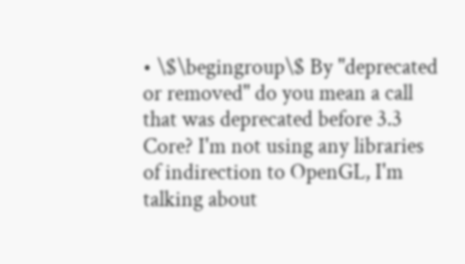• \$\begingroup\$ By "deprecated or removed" do you mean a call that was deprecated before 3.3 Core? I'm not using any libraries of indirection to OpenGL, I'm talking about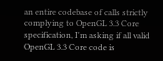an entire codebase of calls strictly complying to OpenGL 3.3 Core specification, I'm asking if all valid OpenGL 3.3 Core code is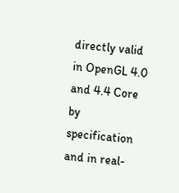directly valid in OpenGL 4.0 and 4.4 Core by specification and in real-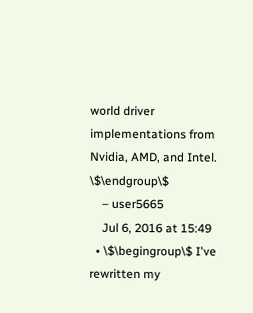world driver implementations from Nvidia, AMD, and Intel. \$\endgroup\$
    – user5665
    Jul 6, 2016 at 15:49
  • \$\begingroup\$ I've rewritten my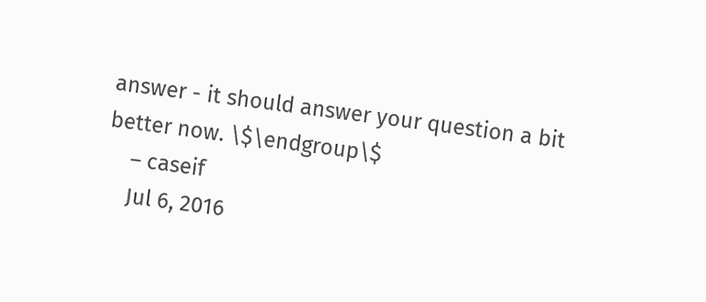answer - it should answer your question a bit better now. \$\endgroup\$
    – caseif
    Jul 6, 2016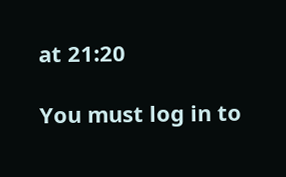at 21:20

You must log in to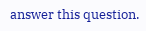answer this question.